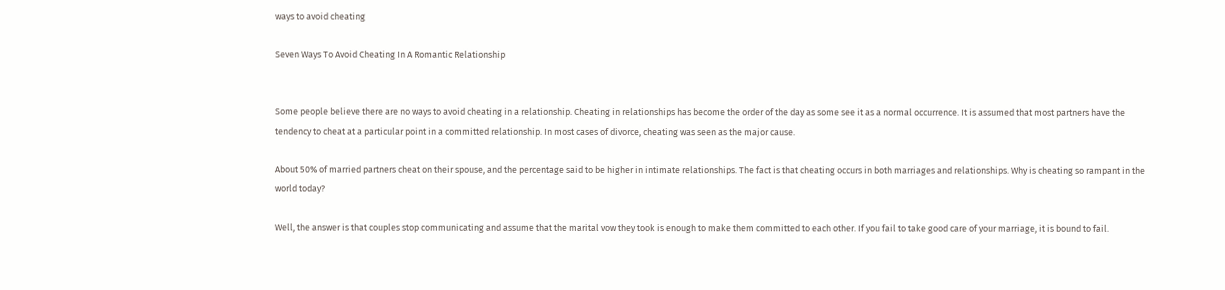ways to avoid cheating

Seven Ways To Avoid Cheating In A Romantic Relationship


Some people believe there are no ways to avoid cheating in a relationship. Cheating in relationships has become the order of the day as some see it as a normal occurrence. It is assumed that most partners have the tendency to cheat at a particular point in a committed relationship. In most cases of divorce, cheating was seen as the major cause.

About 50% of married partners cheat on their spouse, and the percentage said to be higher in intimate relationships. The fact is that cheating occurs in both marriages and relationships. Why is cheating so rampant in the world today?

Well, the answer is that couples stop communicating and assume that the marital vow they took is enough to make them committed to each other. If you fail to take good care of your marriage, it is bound to fail.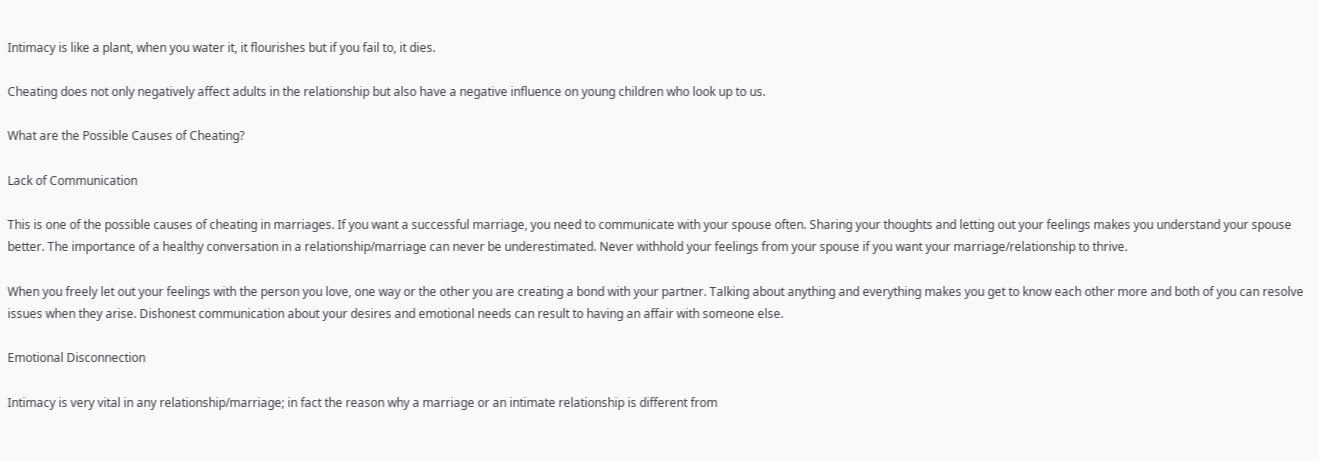Intimacy is like a plant, when you water it, it flourishes but if you fail to, it dies.

Cheating does not only negatively affect adults in the relationship but also have a negative influence on young children who look up to us.

What are the Possible Causes of Cheating?

Lack of Communication

This is one of the possible causes of cheating in marriages. If you want a successful marriage, you need to communicate with your spouse often. Sharing your thoughts and letting out your feelings makes you understand your spouse better. The importance of a healthy conversation in a relationship/marriage can never be underestimated. Never withhold your feelings from your spouse if you want your marriage/relationship to thrive.

When you freely let out your feelings with the person you love, one way or the other you are creating a bond with your partner. Talking about anything and everything makes you get to know each other more and both of you can resolve issues when they arise. Dishonest communication about your desires and emotional needs can result to having an affair with someone else.

Emotional Disconnection

Intimacy is very vital in any relationship/marriage; in fact the reason why a marriage or an intimate relationship is different from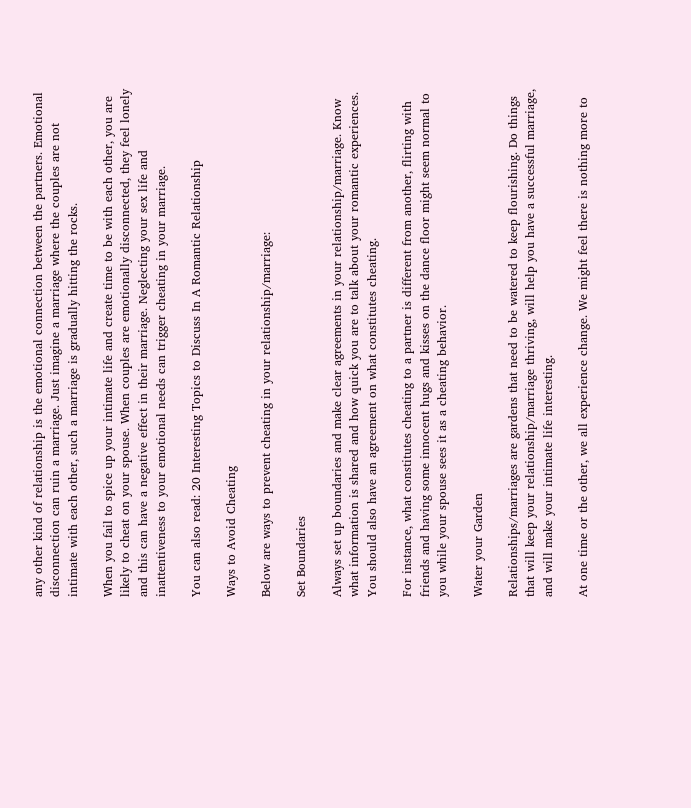any other kind of relationship is the emotional connection between the partners. Emotional disconnection can ruin a marriage. Just imagine a marriage where the couples are not intimate with each other, such a marriage is gradually hitting the rocks.

When you fail to spice up your intimate life and create time to be with each other, you are likely to cheat on your spouse. When couples are emotionally disconnected, they feel lonely and this can have a negative effect in their marriage. Neglecting your sex life and inattentiveness to your emotional needs can trigger cheating in your marriage.

You can also read: 20 Interesting Topics to Discuss In A Romantic Relationship

Ways to Avoid Cheating

Below are ways to prevent cheating in your relationship/marriage:

Set Boundaries

Always set up boundaries and make clear agreements in your relationship/marriage. Know what information is shared and how quick you are to talk about your romantic experiences. You should also have an agreement on what constitutes cheating.

For instance, what constitutes cheating to a partner is different from another, flirting with friends and having some innocent hugs and kisses on the dance floor might seem normal to you while your spouse sees it as a cheating behavior.

Water your Garden

Relationships/marriages are gardens that need to be watered to keep flourishing. Do things that will keep your relationship/marriage thriving, will help you have a successful marriage, and will make your intimate life interesting.

At one time or the other, we all experience change. We might feel there is nothing more to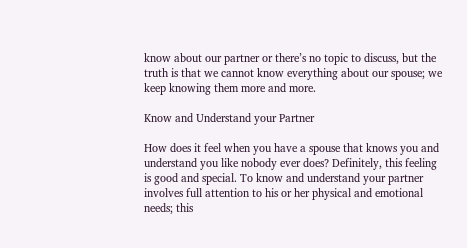know about our partner or there’s no topic to discuss, but the truth is that we cannot know everything about our spouse; we keep knowing them more and more.

Know and Understand your Partner

How does it feel when you have a spouse that knows you and understand you like nobody ever does? Definitely, this feeling is good and special. To know and understand your partner involves full attention to his or her physical and emotional needs; this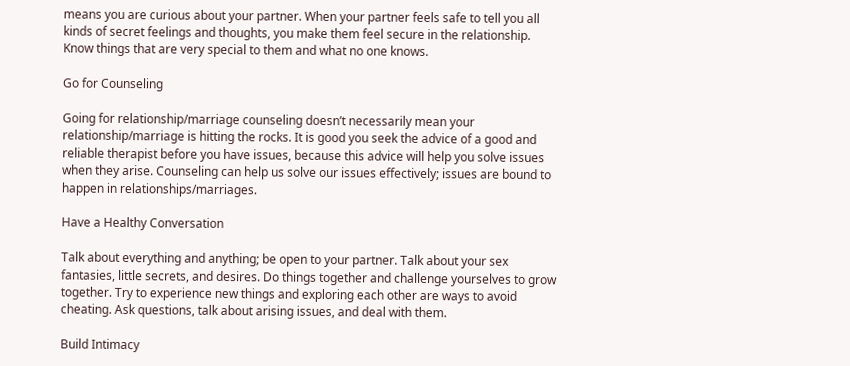means you are curious about your partner. When your partner feels safe to tell you all kinds of secret feelings and thoughts, you make them feel secure in the relationship. Know things that are very special to them and what no one knows.

Go for Counseling

Going for relationship/marriage counseling doesn’t necessarily mean your relationship/marriage is hitting the rocks. It is good you seek the advice of a good and reliable therapist before you have issues, because this advice will help you solve issues when they arise. Counseling can help us solve our issues effectively; issues are bound to happen in relationships/marriages.

Have a Healthy Conversation

Talk about everything and anything; be open to your partner. Talk about your sex fantasies, little secrets, and desires. Do things together and challenge yourselves to grow together. Try to experience new things and exploring each other are ways to avoid cheating. Ask questions, talk about arising issues, and deal with them.

Build Intimacy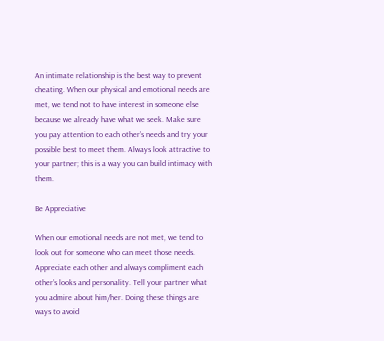An intimate relationship is the best way to prevent cheating. When our physical and emotional needs are met, we tend not to have interest in someone else because we already have what we seek. Make sure you pay attention to each other’s needs and try your possible best to meet them. Always look attractive to your partner; this is a way you can build intimacy with them.

Be Appreciative

When our emotional needs are not met, we tend to look out for someone who can meet those needs. Appreciate each other and always compliment each other’s looks and personality. Tell your partner what you admire about him/her. Doing these things are ways to avoid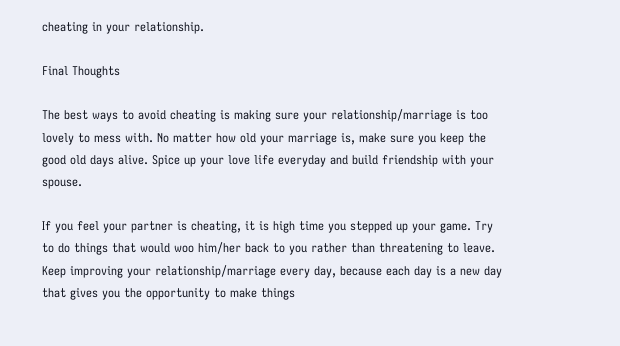cheating in your relationship.

Final Thoughts

The best ways to avoid cheating is making sure your relationship/marriage is too lovely to mess with. No matter how old your marriage is, make sure you keep the good old days alive. Spice up your love life everyday and build friendship with your spouse.

If you feel your partner is cheating, it is high time you stepped up your game. Try to do things that would woo him/her back to you rather than threatening to leave. Keep improving your relationship/marriage every day, because each day is a new day that gives you the opportunity to make things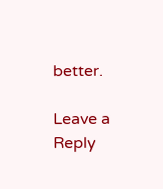better.

Leave a Reply